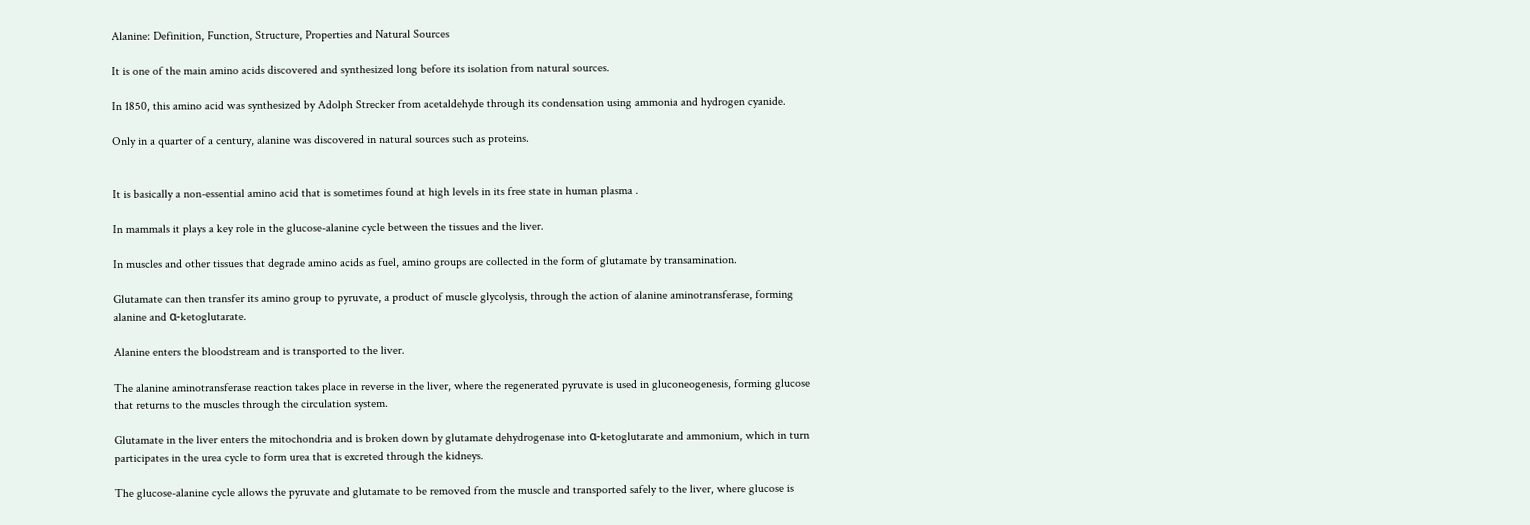Alanine: Definition, Function, Structure, Properties and Natural Sources

It is one of the main amino acids discovered and synthesized long before its isolation from natural sources.

In 1850, this amino acid was synthesized by Adolph Strecker from acetaldehyde through its condensation using ammonia and hydrogen cyanide.

Only in a quarter of a century, alanine was discovered in natural sources such as proteins.


It is basically a non-essential amino acid that is sometimes found at high levels in its free state in human plasma .

In mammals it plays a key role in the glucose-alanine cycle between the tissues and the liver.

In muscles and other tissues that degrade amino acids as fuel, amino groups are collected in the form of glutamate by transamination.

Glutamate can then transfer its amino group to pyruvate, a product of muscle glycolysis, through the action of alanine aminotransferase, forming alanine and α-ketoglutarate.

Alanine enters the bloodstream and is transported to the liver.

The alanine aminotransferase reaction takes place in reverse in the liver, where the regenerated pyruvate is used in gluconeogenesis, forming glucose that returns to the muscles through the circulation system.

Glutamate in the liver enters the mitochondria and is broken down by glutamate dehydrogenase into α-ketoglutarate and ammonium, which in turn participates in the urea cycle to form urea that is excreted through the kidneys.

The glucose-alanine cycle allows the pyruvate and glutamate to be removed from the muscle and transported safely to the liver, where glucose is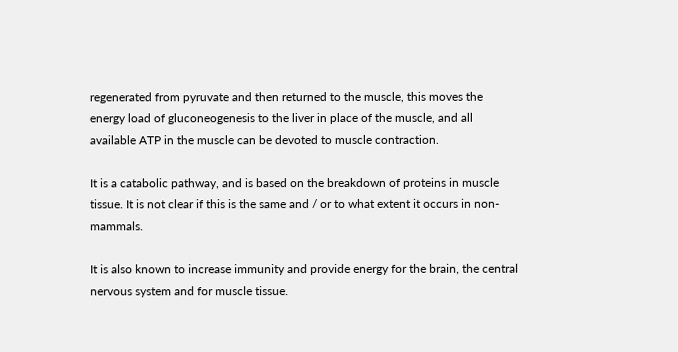regenerated from pyruvate and then returned to the muscle, this moves the energy load of gluconeogenesis to the liver in place of the muscle, and all available ATP in the muscle can be devoted to muscle contraction.

It is a catabolic pathway, and is based on the breakdown of proteins in muscle tissue. It is not clear if this is the same and / or to what extent it occurs in non-mammals.

It is also known to increase immunity and provide energy for the brain, the central nervous system and for muscle tissue.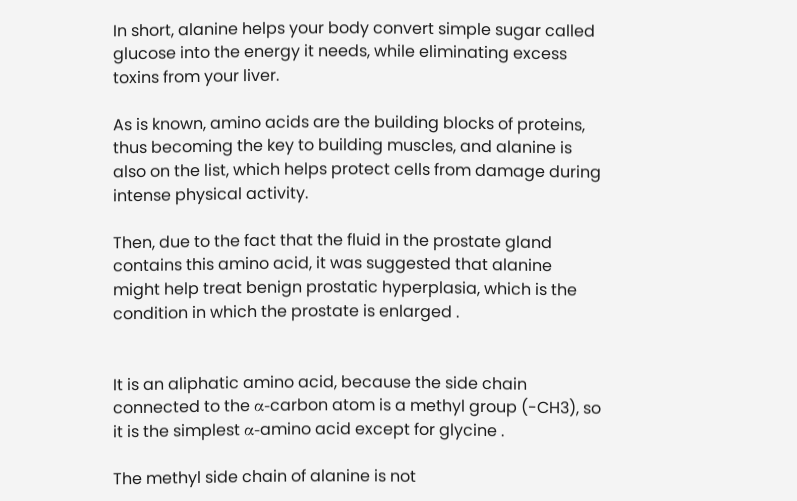In short, alanine helps your body convert simple sugar called glucose into the energy it needs, while eliminating excess toxins from your liver.

As is known, amino acids are the building blocks of proteins, thus becoming the key to building muscles, and alanine is also on the list, which helps protect cells from damage during intense physical activity.

Then, due to the fact that the fluid in the prostate gland contains this amino acid, it was suggested that alanine might help treat benign prostatic hyperplasia, which is the condition in which the prostate is enlarged .


It is an aliphatic amino acid, because the side chain connected to the α-carbon atom is a methyl group (-CH3), so it is the simplest α-amino acid except for glycine .

The methyl side chain of alanine is not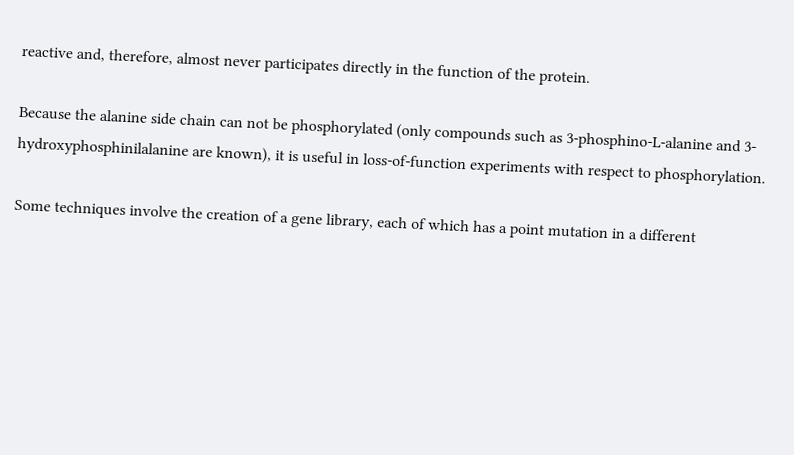reactive and, therefore, almost never participates directly in the function of the protein.

Because the alanine side chain can not be phosphorylated (only compounds such as 3-phosphino-L-alanine and 3-hydroxyphosphinilalanine are known), it is useful in loss-of-function experiments with respect to phosphorylation.

Some techniques involve the creation of a gene library, each of which has a point mutation in a different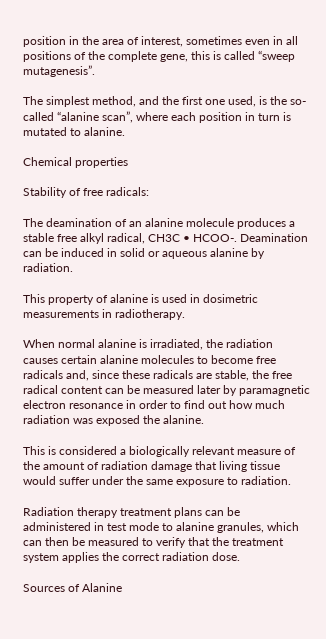position in the area of interest, sometimes even in all positions of the complete gene, this is called “sweep mutagenesis”.

The simplest method, and the first one used, is the so-called “alanine scan”, where each position in turn is mutated to alanine.

Chemical properties

Stability of free radicals:

The deamination of an alanine molecule produces a stable free alkyl radical, CH3C • HCOO-. Deamination can be induced in solid or aqueous alanine by radiation.

This property of alanine is used in dosimetric measurements in radiotherapy.

When normal alanine is irradiated, the radiation causes certain alanine molecules to become free radicals and, since these radicals are stable, the free radical content can be measured later by paramagnetic electron resonance in order to find out how much radiation was exposed the alanine.

This is considered a biologically relevant measure of the amount of radiation damage that living tissue would suffer under the same exposure to radiation.

Radiation therapy treatment plans can be administered in test mode to alanine granules, which can then be measured to verify that the treatment system applies the correct radiation dose.

Sources of Alanine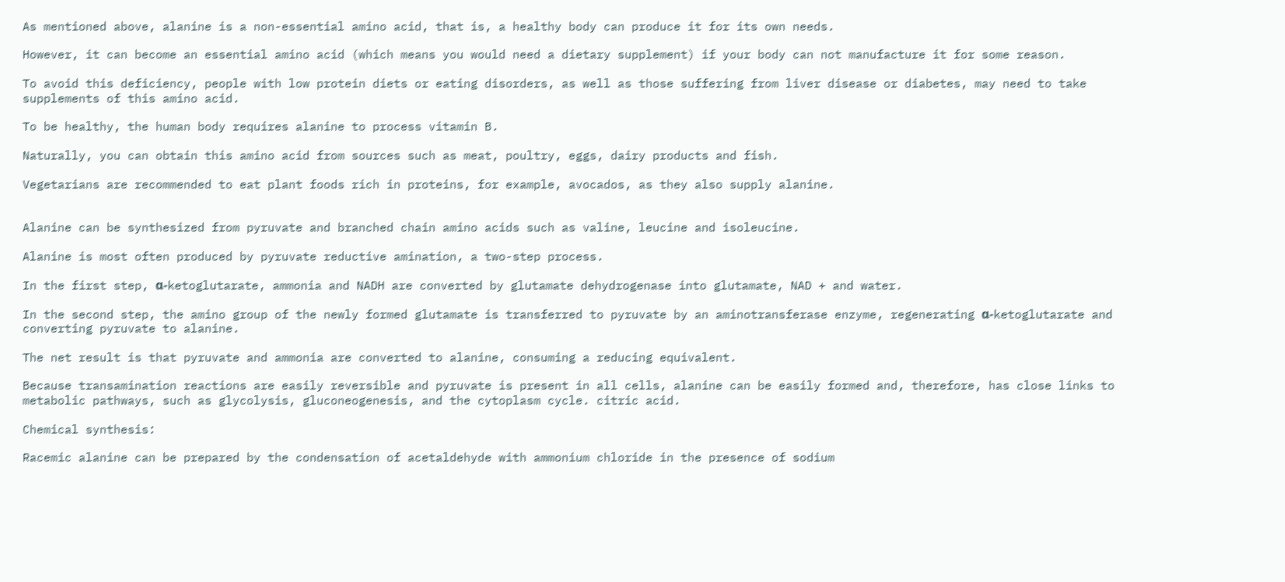As mentioned above, alanine is a non-essential amino acid, that is, a healthy body can produce it for its own needs.

However, it can become an essential amino acid (which means you would need a dietary supplement) if your body can not manufacture it for some reason.

To avoid this deficiency, people with low protein diets or eating disorders, as well as those suffering from liver disease or diabetes, may need to take supplements of this amino acid.

To be healthy, the human body requires alanine to process vitamin B.

Naturally, you can obtain this amino acid from sources such as meat, poultry, eggs, dairy products and fish.

Vegetarians are recommended to eat plant foods rich in proteins, for example, avocados, as they also supply alanine.


Alanine can be synthesized from pyruvate and branched chain amino acids such as valine, leucine and isoleucine.

Alanine is most often produced by pyruvate reductive amination, a two-step process.

In the first step, α-ketoglutarate, ammonia and NADH are converted by glutamate dehydrogenase into glutamate, NAD + and water.

In the second step, the amino group of the newly formed glutamate is transferred to pyruvate by an aminotransferase enzyme, regenerating α-ketoglutarate and converting pyruvate to alanine.

The net result is that pyruvate and ammonia are converted to alanine, consuming a reducing equivalent.

Because transamination reactions are easily reversible and pyruvate is present in all cells, alanine can be easily formed and, therefore, has close links to metabolic pathways, such as glycolysis, gluconeogenesis, and the cytoplasm cycle. citric acid.

Chemical synthesis:

Racemic alanine can be prepared by the condensation of acetaldehyde with ammonium chloride in the presence of sodium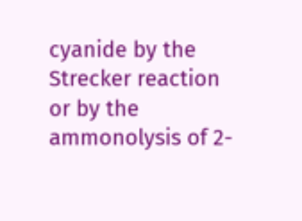cyanide by the Strecker reaction or by the ammonolysis of 2-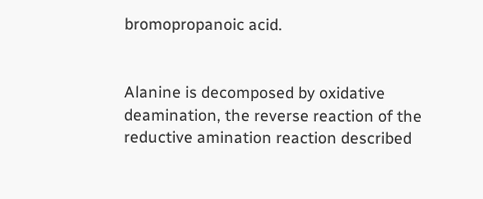bromopropanoic acid.


Alanine is decomposed by oxidative deamination, the reverse reaction of the reductive amination reaction described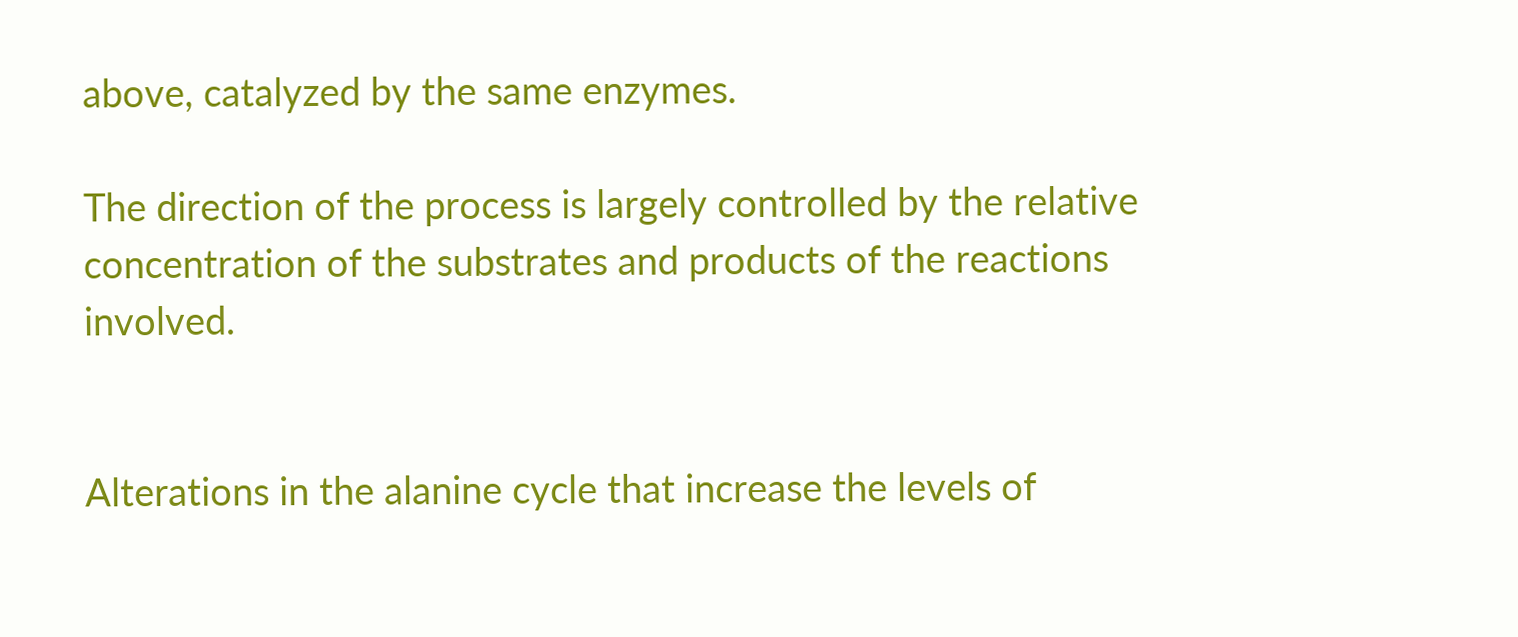above, catalyzed by the same enzymes.

The direction of the process is largely controlled by the relative concentration of the substrates and products of the reactions involved.


Alterations in the alanine cycle that increase the levels of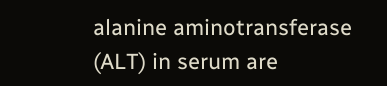alanine aminotransferase (ALT) in serum are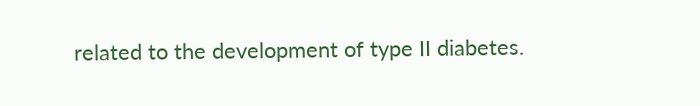related to the development of type II diabetes.